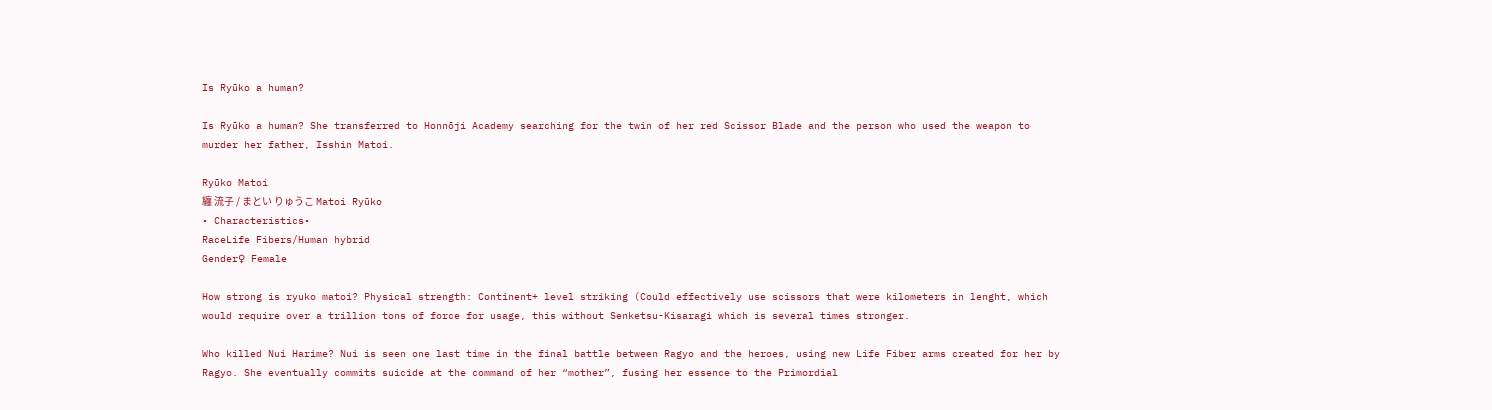Is Ryūko a human?

Is Ryūko a human? She transferred to Honnōji Academy searching for the twin of her red Scissor Blade and the person who used the weapon to murder her father, Isshin Matoi.

Ryūko Matoi
纏 流子 / まとい りゅうこ Matoi Ryūko
• Characteristics•
RaceLife Fibers/Human hybrid
Gender♀ Female

How strong is ryuko matoi? Physical strength: Continent+ level striking (Could effectively use scissors that were kilometers in lenght, which would require over a trillion tons of force for usage, this without Senketsu-Kisaragi which is several times stronger.

Who killed Nui Harime? Nui is seen one last time in the final battle between Ragyo and the heroes, using new Life Fiber arms created for her by Ragyo. She eventually commits suicide at the command of her “mother”, fusing her essence to the Primordial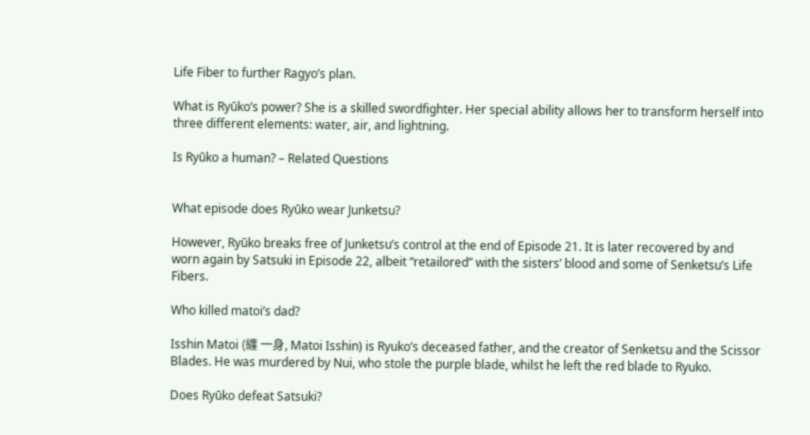Life Fiber to further Ragyo’s plan.

What is Ryūko’s power? She is a skilled swordfighter. Her special ability allows her to transform herself into three different elements: water, air, and lightning.

Is Ryūko a human? – Related Questions


What episode does Ryūko wear Junketsu?

However, Ryūko breaks free of Junketsu’s control at the end of Episode 21. It is later recovered by and worn again by Satsuki in Episode 22, albeit “retailored” with the sisters’ blood and some of Senketsu’s Life Fibers.

Who killed matoi’s dad?

Isshin Matoi (纏 一身, Matoi Isshin) is Ryuko’s deceased father, and the creator of Senketsu and the Scissor Blades. He was murdered by Nui, who stole the purple blade, whilst he left the red blade to Ryuko.

Does Ryūko defeat Satsuki?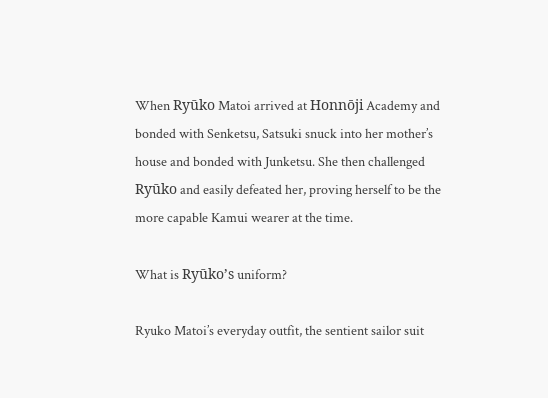When Ryūko Matoi arrived at Honnōji Academy and bonded with Senketsu, Satsuki snuck into her mother’s house and bonded with Junketsu. She then challenged Ryūko and easily defeated her, proving herself to be the more capable Kamui wearer at the time.

What is Ryūko’s uniform?

Ryuko Matoi’s everyday outfit, the sentient sailor suit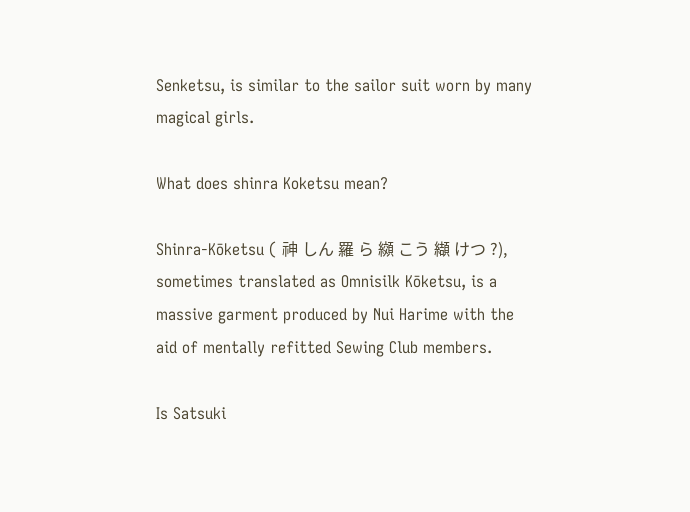Senketsu, is similar to the sailor suit worn by many magical girls.

What does shinra Koketsu mean?

Shinra-Kōketsu ( 神 しん 羅 ら 纐 こう 纈 けつ ?), sometimes translated as Omnisilk Kōketsu, is a massive garment produced by Nui Harime with the aid of mentally refitted Sewing Club members.

Is Satsuki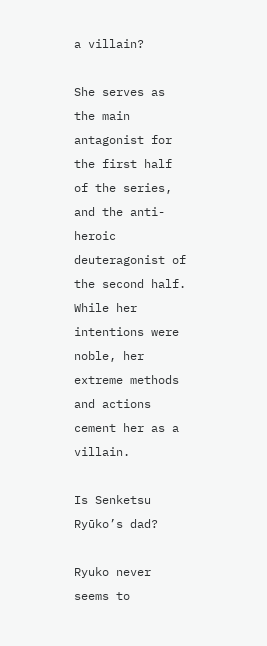a villain?

She serves as the main antagonist for the first half of the series, and the anti-heroic deuteragonist of the second half. While her intentions were noble, her extreme methods and actions cement her as a villain.

Is Senketsu Ryūko’s dad?

Ryuko never seems to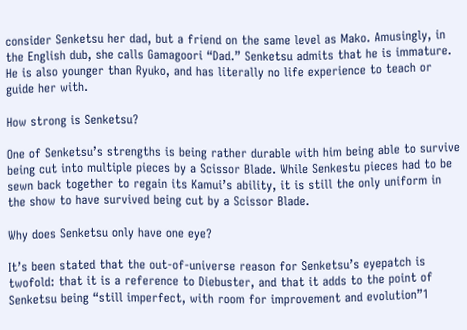consider Senketsu her dad, but a friend on the same level as Mako. Amusingly, in the English dub, she calls Gamagoori “Dad.” Senketsu admits that he is immature. He is also younger than Ryuko, and has literally no life experience to teach or guide her with.

How strong is Senketsu?

One of Senketsu’s strengths is being rather durable with him being able to survive being cut into multiple pieces by a Scissor Blade. While Senkestu pieces had to be sewn back together to regain its Kamui’s ability, it is still the only uniform in the show to have survived being cut by a Scissor Blade.

Why does Senketsu only have one eye?

It’s been stated that the out-of-universe reason for Senketsu’s eyepatch is twofold: that it is a reference to Diebuster, and that it adds to the point of Senketsu being “still imperfect, with room for improvement and evolution”1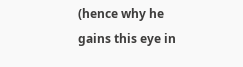(hence why he gains this eye in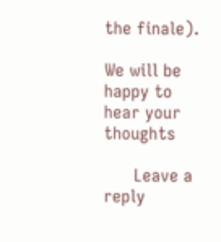the finale).

We will be happy to hear your thoughts

      Leave a reply